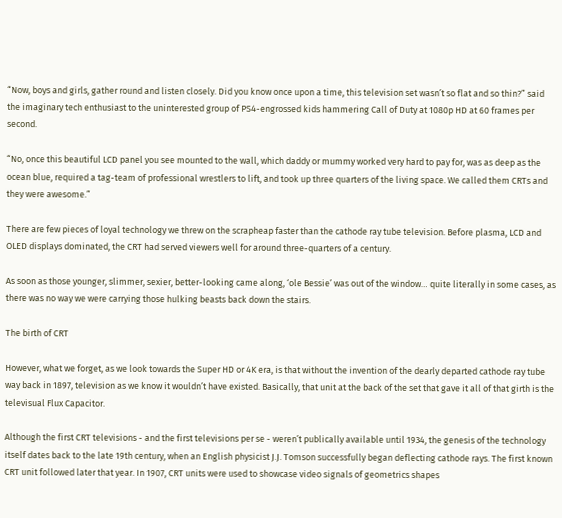“Now, boys and girls, gather round and listen closely. Did you know once upon a time, this television set wasn’t so flat and so thin?” said the imaginary tech enthusiast to the uninterested group of PS4-engrossed kids hammering Call of Duty at 1080p HD at 60 frames per second.

“No, once this beautiful LCD panel you see mounted to the wall, which daddy or mummy worked very hard to pay for, was as deep as the ocean blue, required a tag-team of professional wrestlers to lift, and took up three quarters of the living space. We called them CRTs and they were awesome.”

There are few pieces of loyal technology we threw on the scrapheap faster than the cathode ray tube television. Before plasma, LCD and OLED displays dominated, the CRT had served viewers well for around three-quarters of a century.

As soon as those younger, slimmer, sexier, better-looking came along, ‘ole Bessie’ was out of the window… quite literally in some cases, as there was no way we were carrying those hulking beasts back down the stairs.

The birth of CRT

However, what we forget, as we look towards the Super HD or 4K era, is that without the invention of the dearly departed cathode ray tube way back in 1897, television as we know it wouldn’t have existed. Basically, that unit at the back of the set that gave it all of that girth is the televisual Flux Capacitor.

Although the first CRT televisions - and the first televisions per se - weren’t publically available until 1934, the genesis of the technology itself dates back to the late 19th century, when an English physicist J.J. Tomson successfully began deflecting cathode rays. The first known CRT unit followed later that year. In 1907, CRT units were used to showcase video signals of geometrics shapes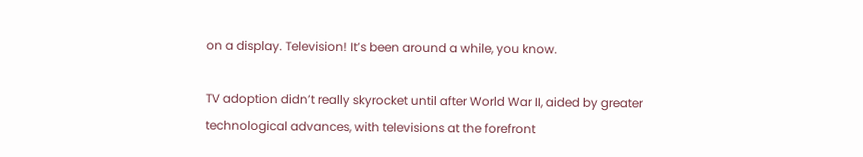on a display. Television! It’s been around a while, you know.

TV adoption didn’t really skyrocket until after World War II, aided by greater technological advances, with televisions at the forefront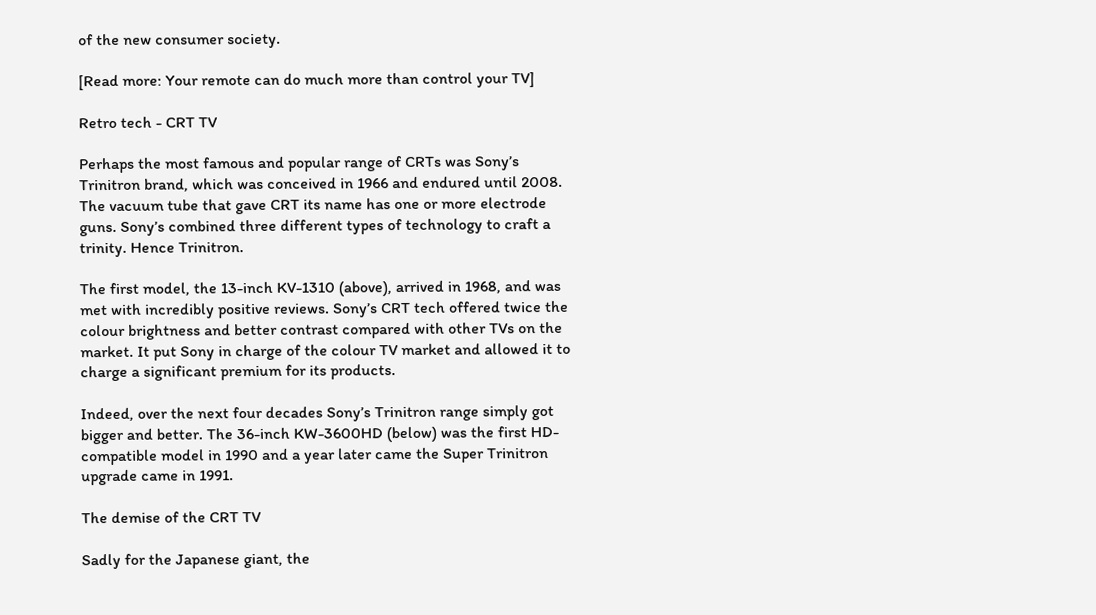of the new consumer society.

[Read more: Your remote can do much more than control your TV]

Retro tech - CRT TV

Perhaps the most famous and popular range of CRTs was Sony’s Trinitron brand, which was conceived in 1966 and endured until 2008. The vacuum tube that gave CRT its name has one or more electrode guns. Sony’s combined three different types of technology to craft a trinity. Hence Trinitron.

The first model, the 13-inch KV-1310 (above), arrived in 1968, and was met with incredibly positive reviews. Sony’s CRT tech offered twice the colour brightness and better contrast compared with other TVs on the market. It put Sony in charge of the colour TV market and allowed it to charge a significant premium for its products.

Indeed, over the next four decades Sony’s Trinitron range simply got bigger and better. The 36-inch KW-3600HD (below) was the first HD-compatible model in 1990 and a year later came the Super Trinitron upgrade came in 1991.

The demise of the CRT TV

Sadly for the Japanese giant, the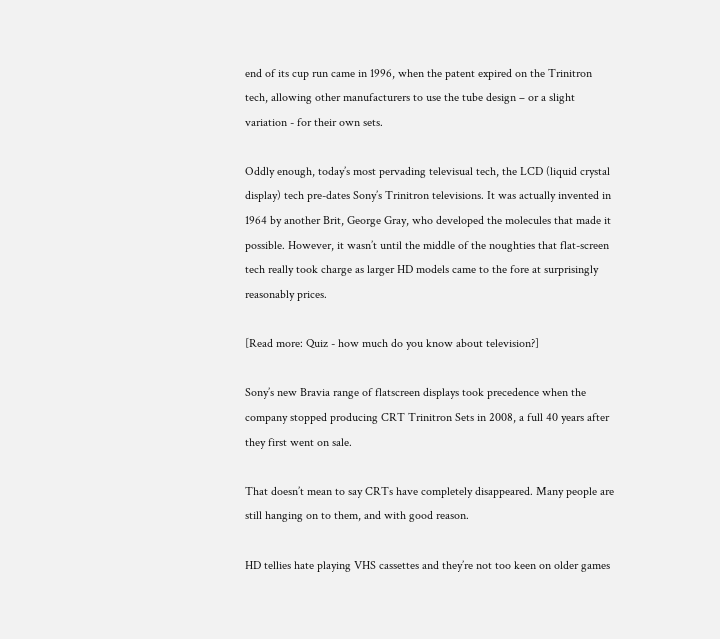end of its cup run came in 1996, when the patent expired on the Trinitron tech, allowing other manufacturers to use the tube design – or a slight variation - for their own sets.

Oddly enough, today’s most pervading televisual tech, the LCD (liquid crystal display) tech pre-dates Sony’s Trinitron televisions. It was actually invented in 1964 by another Brit, George Gray, who developed the molecules that made it possible. However, it wasn’t until the middle of the noughties that flat-screen tech really took charge as larger HD models came to the fore at surprisingly reasonably prices.

[Read more: Quiz - how much do you know about television?]

Sony’s new Bravia range of flatscreen displays took precedence when the company stopped producing CRT Trinitron Sets in 2008, a full 40 years after they first went on sale.

That doesn’t mean to say CRTs have completely disappeared. Many people are still hanging on to them, and with good reason.

HD tellies hate playing VHS cassettes and they’re not too keen on older games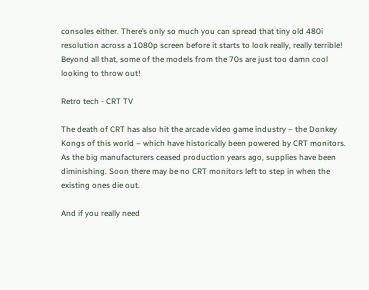consoles either. There’s only so much you can spread that tiny old 480i resolution across a 1080p screen before it starts to look really, really terrible! Beyond all that, some of the models from the 70s are just too damn cool looking to throw out!

Retro tech - CRT TV

The death of CRT has also hit the arcade video game industry – the Donkey Kongs of this world – which have historically been powered by CRT monitors.  As the big manufacturers ceased production years ago, supplies have been diminishing. Soon there may be no CRT monitors left to step in when the existing ones die out.

And if you really need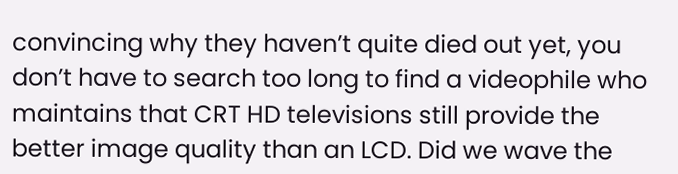convincing why they haven’t quite died out yet, you don’t have to search too long to find a videophile who maintains that CRT HD televisions still provide the better image quality than an LCD. Did we wave the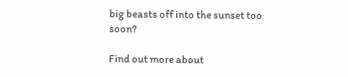big beasts off into the sunset too soon?

Find out more about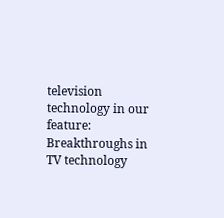television technology in our feature: Breakthroughs in TV technology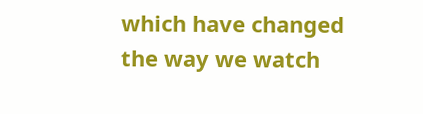which have changed the way we watch